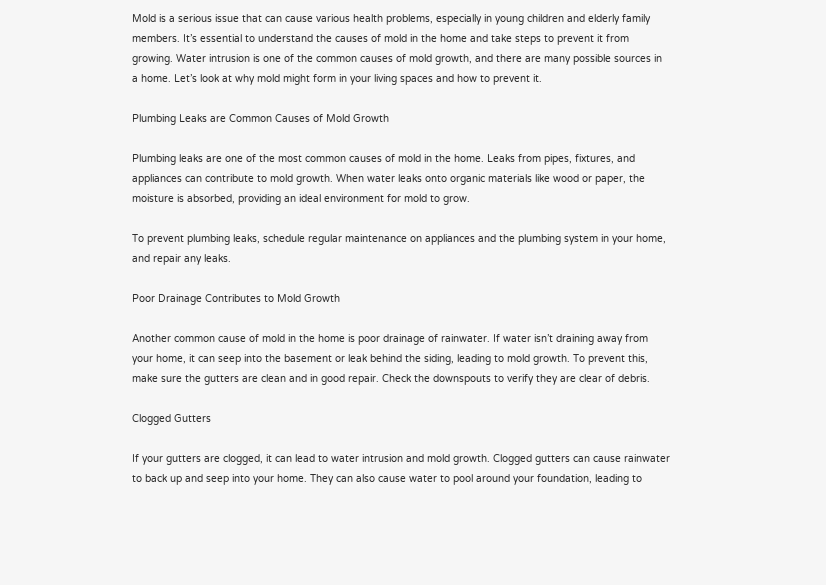Mold is a serious issue that can cause various health problems, especially in young children and elderly family members. It’s essential to understand the causes of mold in the home and take steps to prevent it from growing. Water intrusion is one of the common causes of mold growth, and there are many possible sources in a home. Let’s look at why mold might form in your living spaces and how to prevent it.

Plumbing Leaks are Common Causes of Mold Growth

Plumbing leaks are one of the most common causes of mold in the home. Leaks from pipes, fixtures, and appliances can contribute to mold growth. When water leaks onto organic materials like wood or paper, the moisture is absorbed, providing an ideal environment for mold to grow.

To prevent plumbing leaks, schedule regular maintenance on appliances and the plumbing system in your home, and repair any leaks.

Poor Drainage Contributes to Mold Growth

Another common cause of mold in the home is poor drainage of rainwater. If water isn’t draining away from your home, it can seep into the basement or leak behind the siding, leading to mold growth. To prevent this, make sure the gutters are clean and in good repair. Check the downspouts to verify they are clear of debris.

Clogged Gutters

If your gutters are clogged, it can lead to water intrusion and mold growth. Clogged gutters can cause rainwater to back up and seep into your home. They can also cause water to pool around your foundation, leading to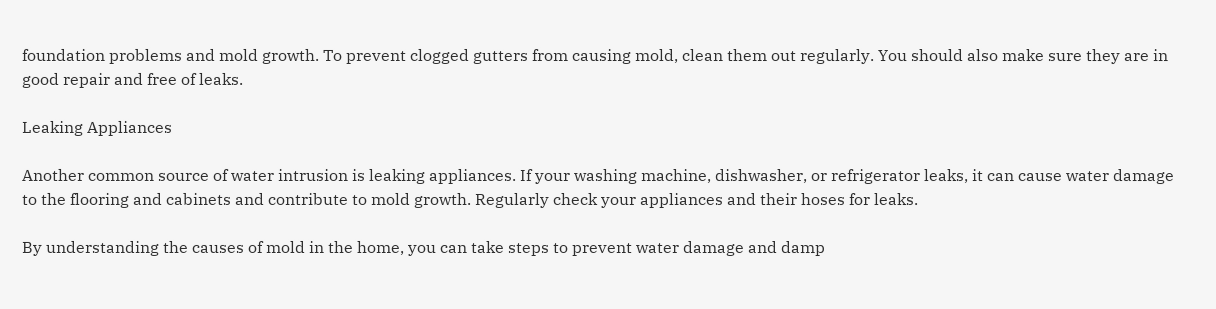foundation problems and mold growth. To prevent clogged gutters from causing mold, clean them out regularly. You should also make sure they are in good repair and free of leaks.

Leaking Appliances

Another common source of water intrusion is leaking appliances. If your washing machine, dishwasher, or refrigerator leaks, it can cause water damage to the flooring and cabinets and contribute to mold growth. Regularly check your appliances and their hoses for leaks.

By understanding the causes of mold in the home, you can take steps to prevent water damage and damp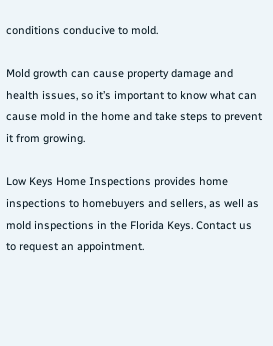conditions conducive to mold.

Mold growth can cause property damage and health issues, so it’s important to know what can cause mold in the home and take steps to prevent it from growing.

Low Keys Home Inspections provides home inspections to homebuyers and sellers, as well as mold inspections in the Florida Keys. Contact us to request an appointment.